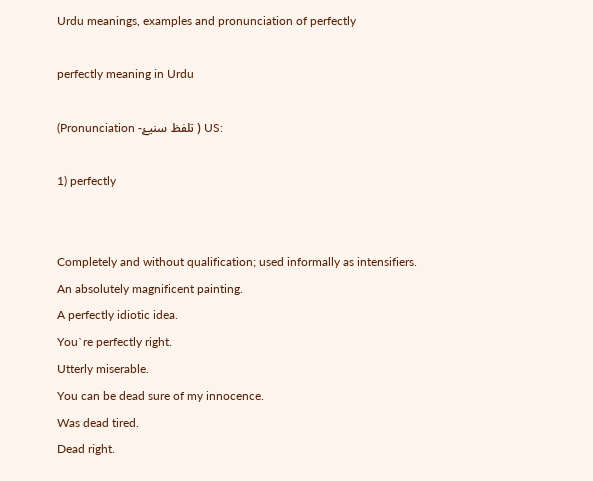Urdu meanings, examples and pronunciation of perfectly

perfectly meaning in Urdu

(Pronunciation -تلفظ سنیۓ ) US:

1) perfectly


Completely and without qualification; used informally as intensifiers.
An absolutely magnificent painting.
A perfectly idiotic idea.
You`re perfectly right.
Utterly miserable.
You can be dead sure of my innocence.
Was dead tired.
Dead right.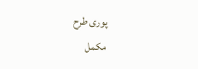پوری طرح
مکمل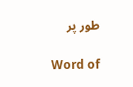طور پر

Word of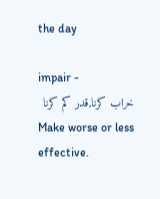the day

impair -
خراب کرنا,قدر کم کرنا
Make worse or less effective.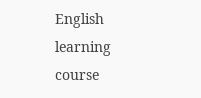English learning course